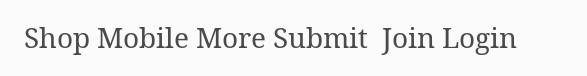Shop Mobile More Submit  Join Login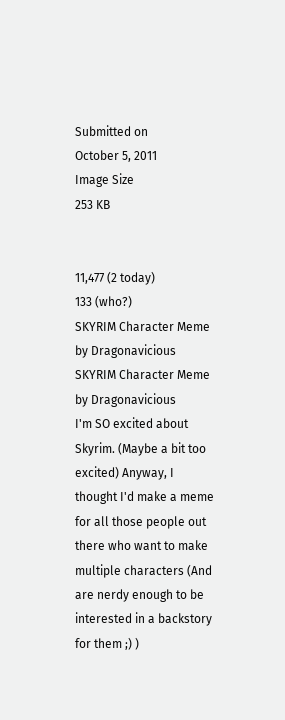Submitted on
October 5, 2011
Image Size
253 KB


11,477 (2 today)
133 (who?)
SKYRIM Character Meme by Dragonavicious SKYRIM Character Meme by Dragonavicious
I'm SO excited about Skyrim. (Maybe a bit too excited) Anyway, I thought I'd make a meme for all those people out there who want to make multiple characters (And are nerdy enough to be interested in a backstory for them ;) )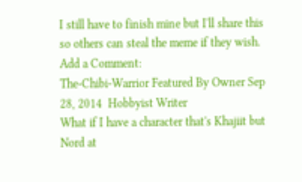I still have to finish mine but I'll share this so others can steal the meme if they wish.
Add a Comment:
The-Chibi-Warrior Featured By Owner Sep 28, 2014  Hobbyist Writer
What if I have a character that's Khajiit but Nord at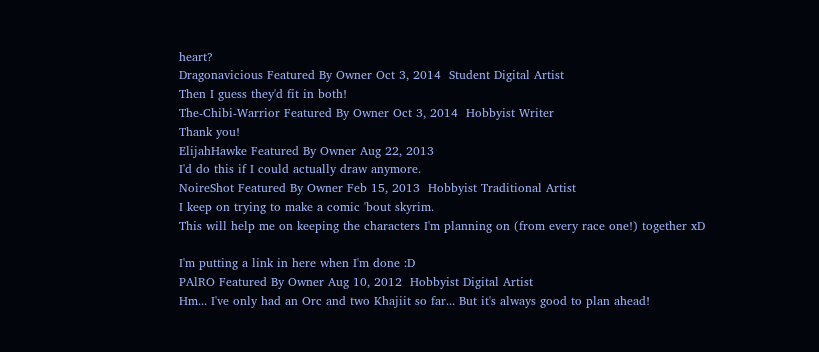heart?
Dragonavicious Featured By Owner Oct 3, 2014  Student Digital Artist
Then I guess they'd fit in both!
The-Chibi-Warrior Featured By Owner Oct 3, 2014  Hobbyist Writer
Thank you!
ElijahHawke Featured By Owner Aug 22, 2013
I'd do this if I could actually draw anymore.
NoireShot Featured By Owner Feb 15, 2013  Hobbyist Traditional Artist
I keep on trying to make a comic 'bout skyrim.
This will help me on keeping the characters I'm planning on (from every race one!) together xD

I'm putting a link in here when I'm done :D
PAlRO Featured By Owner Aug 10, 2012  Hobbyist Digital Artist
Hm... I've only had an Orc and two Khajiit so far... But it's always good to plan ahead!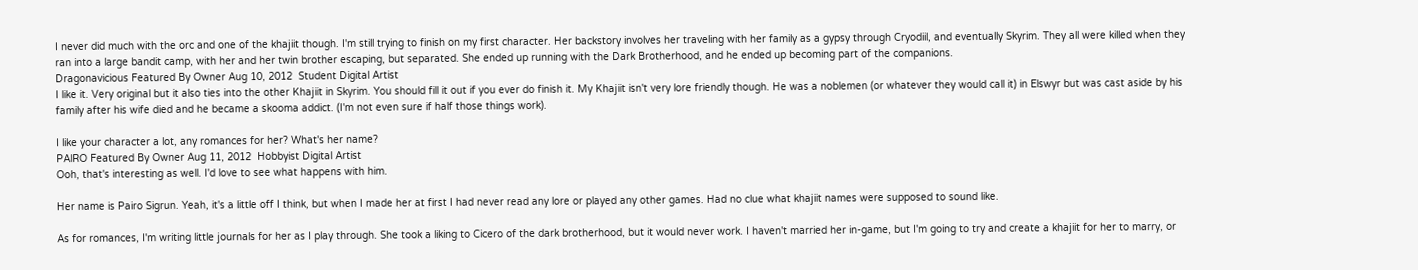I never did much with the orc and one of the khajiit though. I'm still trying to finish on my first character. Her backstory involves her traveling with her family as a gypsy through Cryodiil, and eventually Skyrim. They all were killed when they ran into a large bandit camp, with her and her twin brother escaping, but separated. She ended up running with the Dark Brotherhood, and he ended up becoming part of the companions.
Dragonavicious Featured By Owner Aug 10, 2012  Student Digital Artist
I like it. Very original but it also ties into the other Khajiit in Skyrim. You should fill it out if you ever do finish it. My Khajiit isn't very lore friendly though. He was a noblemen (or whatever they would call it) in Elswyr but was cast aside by his family after his wife died and he became a skooma addict. (I'm not even sure if half those things work).

I like your character a lot, any romances for her? What's her name?
PAlRO Featured By Owner Aug 11, 2012  Hobbyist Digital Artist
Ooh, that's interesting as well. I'd love to see what happens with him.

Her name is Pairo Sigrun. Yeah, it's a little off I think, but when I made her at first I had never read any lore or played any other games. Had no clue what khajiit names were supposed to sound like.

As for romances, I'm writing little journals for her as I play through. She took a liking to Cicero of the dark brotherhood, but it would never work. I haven't married her in-game, but I'm going to try and create a khajiit for her to marry, or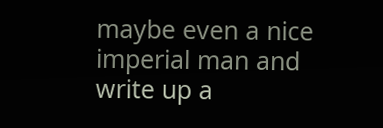maybe even a nice imperial man and write up a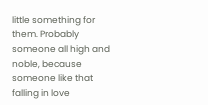little something for them. Probably someone all high and noble, because someone like that falling in love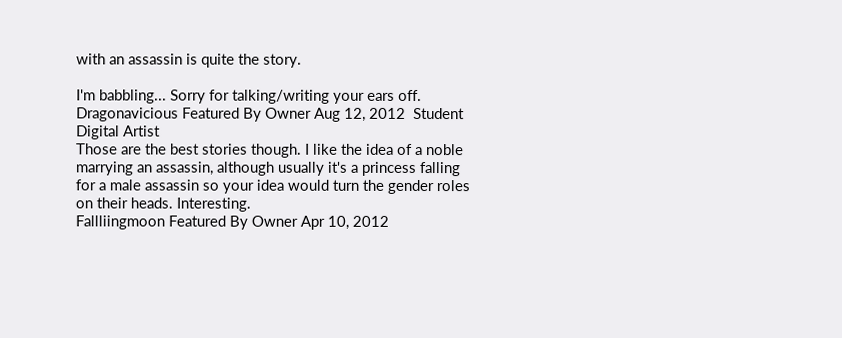with an assassin is quite the story.

I'm babbling... Sorry for talking/writing your ears off.
Dragonavicious Featured By Owner Aug 12, 2012  Student Digital Artist
Those are the best stories though. I like the idea of a noble marrying an assassin, although usually it's a princess falling for a male assassin so your idea would turn the gender roles on their heads. Interesting.
Fallliingmoon Featured By Owner Apr 10, 2012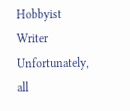Hobbyist Writer
Unfortunately, all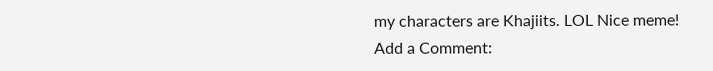my characters are Khajiits. LOL Nice meme!
Add a Comment: